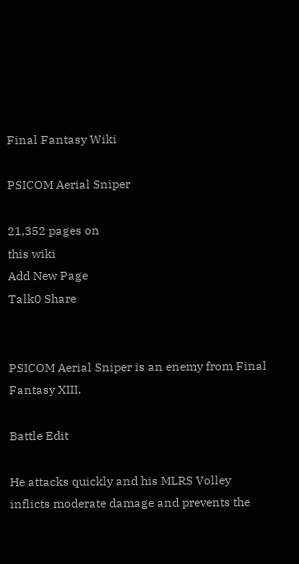Final Fantasy Wiki

PSICOM Aerial Sniper

21,352 pages on
this wiki
Add New Page
Talk0 Share


PSICOM Aerial Sniper is an enemy from Final Fantasy XIII.

Battle Edit

He attacks quickly and his MLRS Volley inflicts moderate damage and prevents the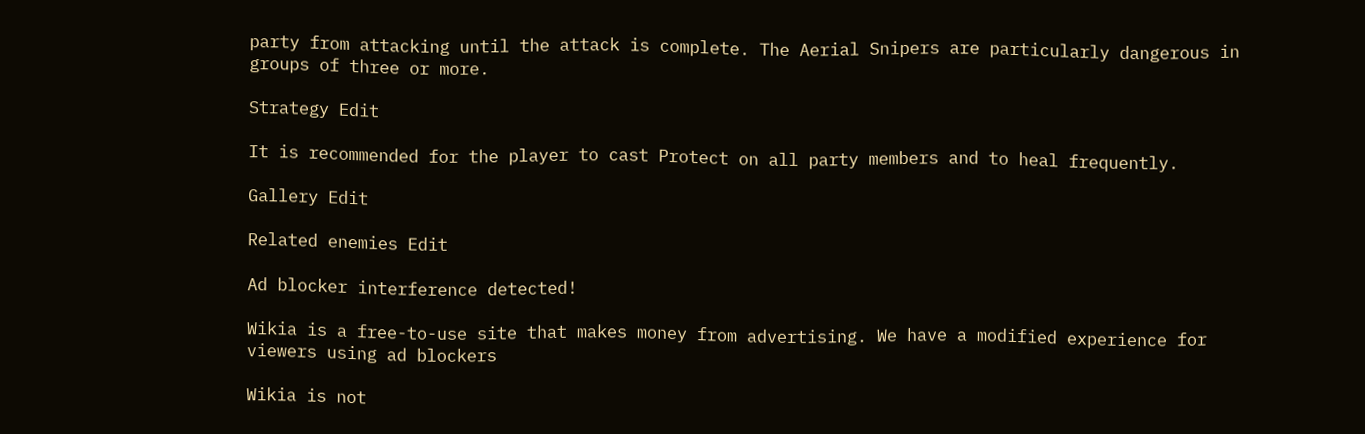party from attacking until the attack is complete. The Aerial Snipers are particularly dangerous in groups of three or more.

Strategy Edit

It is recommended for the player to cast Protect on all party members and to heal frequently.

Gallery Edit

Related enemies Edit

Ad blocker interference detected!

Wikia is a free-to-use site that makes money from advertising. We have a modified experience for viewers using ad blockers

Wikia is not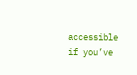accessible if you’ve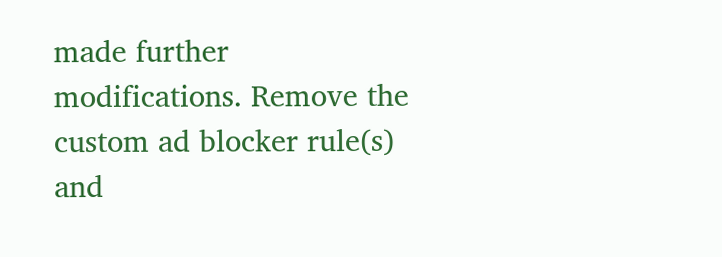made further modifications. Remove the custom ad blocker rule(s) and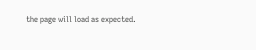the page will load as expected.